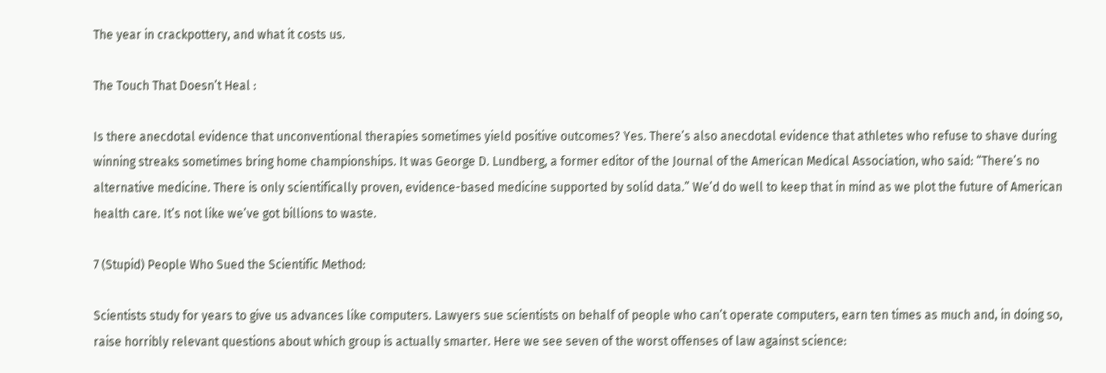The year in crackpottery, and what it costs us.

The Touch That Doesn’t Heal :

Is there anecdotal evidence that unconventional therapies sometimes yield positive outcomes? Yes. There’s also anecdotal evidence that athletes who refuse to shave during winning streaks sometimes bring home championships. It was George D. Lundberg, a former editor of the Journal of the American Medical Association, who said: “There’s no alternative medicine. There is only scientifically proven, evidence-based medicine supported by solid data.” We’d do well to keep that in mind as we plot the future of American health care. It’s not like we’ve got billions to waste.

7 (Stupid) People Who Sued the Scientific Method:

Scientists study for years to give us advances like computers. Lawyers sue scientists on behalf of people who can’t operate computers, earn ten times as much and, in doing so, raise horribly relevant questions about which group is actually smarter. Here we see seven of the worst offenses of law against science: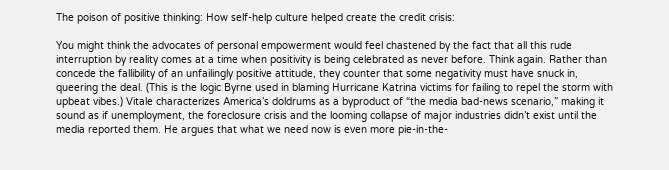The poison of positive thinking: How self-help culture helped create the credit crisis:

You might think the advocates of personal empowerment would feel chastened by the fact that all this rude interruption by reality comes at a time when positivity is being celebrated as never before. Think again. Rather than concede the fallibility of an unfailingly positive attitude, they counter that some negativity must have snuck in, queering the deal. (This is the logic Byrne used in blaming Hurricane Katrina victims for failing to repel the storm with upbeat vibes.) Vitale characterizes America’s doldrums as a byproduct of “the media bad-news scenario,” making it sound as if unemployment, the foreclosure crisis and the looming collapse of major industries didn’t exist until the media reported them. He argues that what we need now is even more pie-in-the-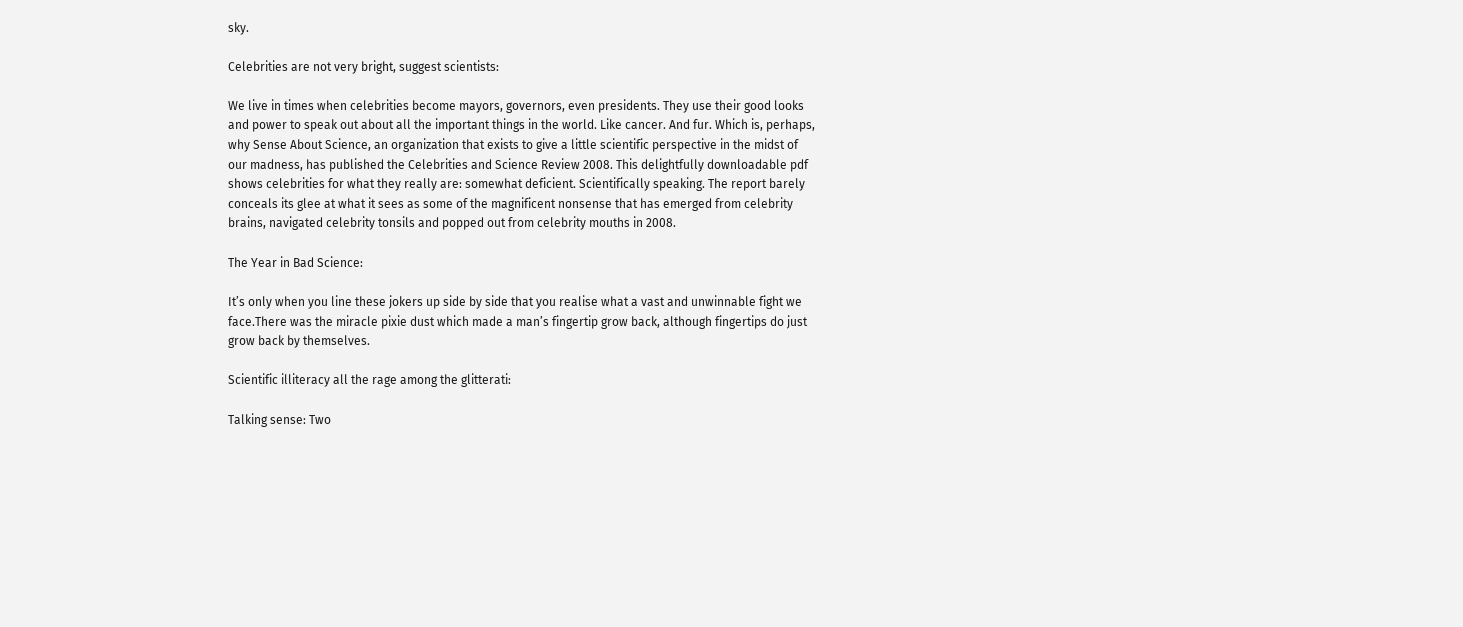sky.

Celebrities are not very bright, suggest scientists:

We live in times when celebrities become mayors, governors, even presidents. They use their good looks and power to speak out about all the important things in the world. Like cancer. And fur. Which is, perhaps, why Sense About Science, an organization that exists to give a little scientific perspective in the midst of our madness, has published the Celebrities and Science Review 2008. This delightfully downloadable pdf shows celebrities for what they really are: somewhat deficient. Scientifically speaking. The report barely conceals its glee at what it sees as some of the magnificent nonsense that has emerged from celebrity brains, navigated celebrity tonsils and popped out from celebrity mouths in 2008.

The Year in Bad Science:

It’s only when you line these jokers up side by side that you realise what a vast and unwinnable fight we face.There was the miracle pixie dust which made a man’s fingertip grow back, although fingertips do just grow back by themselves.

Scientific illiteracy all the rage among the glitterati:

Talking sense: Two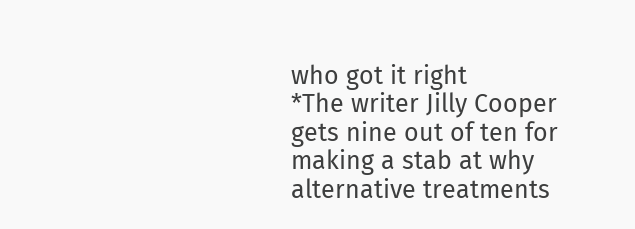who got it right
*The writer Jilly Cooper gets nine out of ten for making a stab at why alternative treatments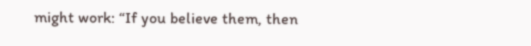might work: “If you believe them, then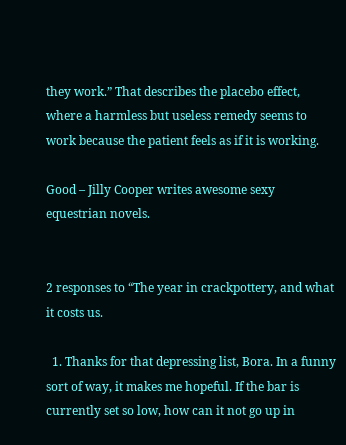they work.” That describes the placebo effect, where a harmless but useless remedy seems to work because the patient feels as if it is working.

Good – Jilly Cooper writes awesome sexy equestrian novels.


2 responses to “The year in crackpottery, and what it costs us.

  1. Thanks for that depressing list, Bora. In a funny sort of way, it makes me hopeful. If the bar is currently set so low, how can it not go up in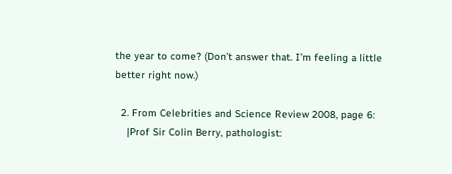the year to come? (Don’t answer that. I’m feeling a little better right now.)

  2. From Celebrities and Science Review 2008, page 6:
    |Prof Sir Colin Berry, pathologist: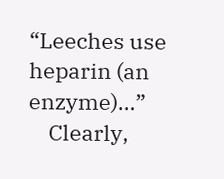“Leeches use heparin (an enzyme)…”
    Clearly,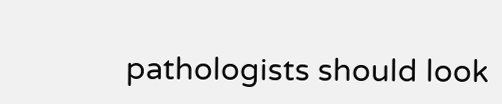pathologists should look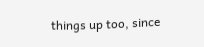things up too, since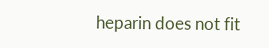heparin does not fit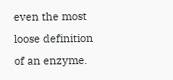even the most loose definition of an enzyme.